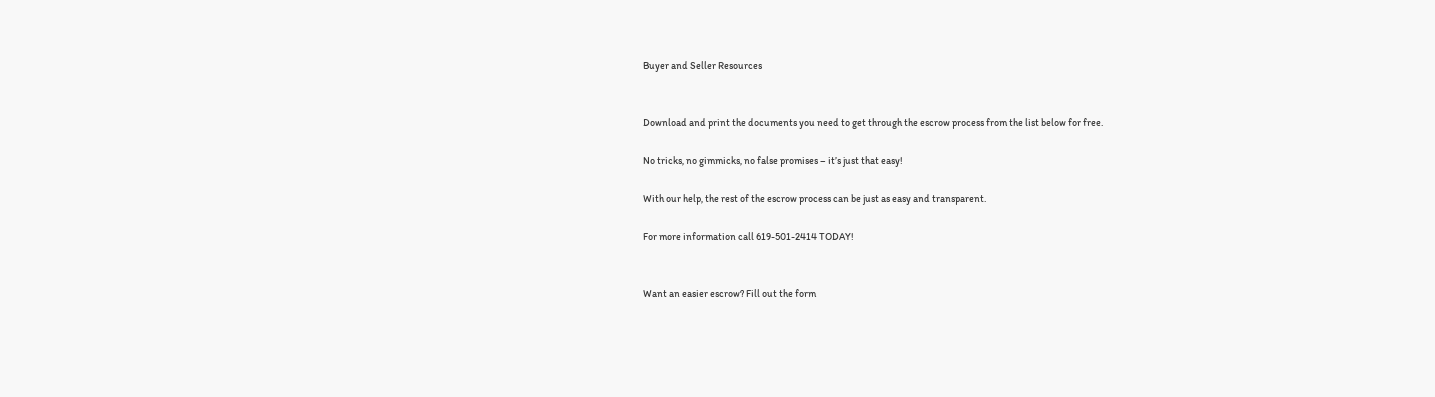Buyer and Seller Resources


Download and print the documents you need to get through the escrow process from the list below for free.

No tricks, no gimmicks, no false promises – it’s just that easy!

With our help, the rest of the escrow process can be just as easy and transparent.

For more information call 619-501-2414 TODAY!


Want an easier escrow? Fill out the form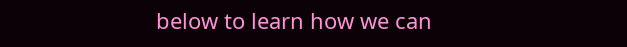below to learn how we can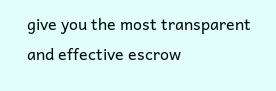give you the most transparent and effective escrow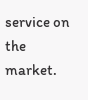service on the market.